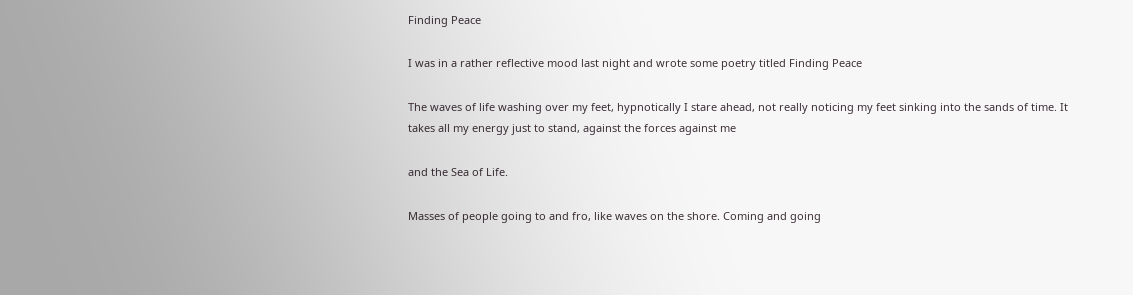Finding Peace

I was in a rather reflective mood last night and wrote some poetry titled Finding Peace

The waves of life washing over my feet, hypnotically I stare ahead, not really noticing my feet sinking into the sands of time. It takes all my energy just to stand, against the forces against me

and the Sea of Life.

Masses of people going to and fro, like waves on the shore. Coming and going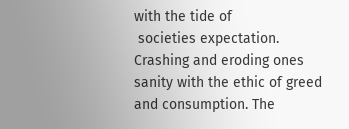with the tide of
 societies expectation.  Crashing and eroding ones sanity with the ethic of greed and consumption. The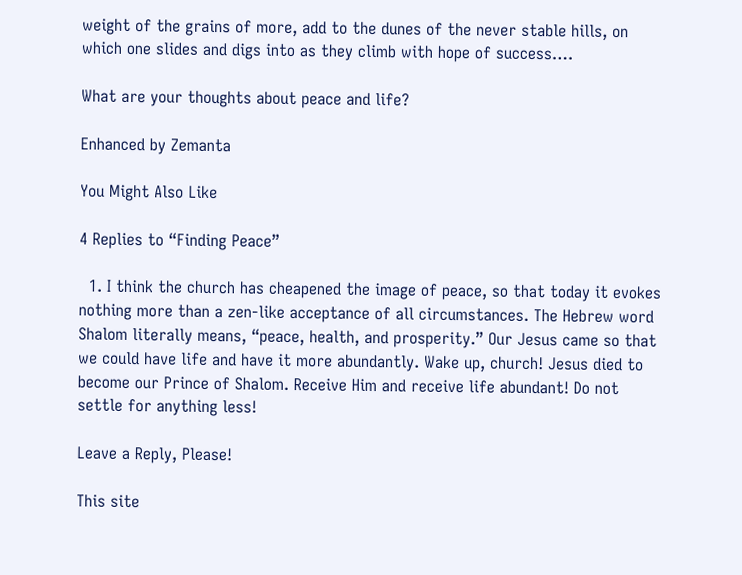weight of the grains of more, add to the dunes of the never stable hills, on which one slides and digs into as they climb with hope of success….

What are your thoughts about peace and life?

Enhanced by Zemanta

You Might Also Like

4 Replies to “Finding Peace”

  1. I think the church has cheapened the image of peace, so that today it evokes nothing more than a zen-like acceptance of all circumstances. The Hebrew word Shalom literally means, “peace, health, and prosperity.” Our Jesus came so that we could have life and have it more abundantly. Wake up, church! Jesus died to become our Prince of Shalom. Receive Him and receive life abundant! Do not settle for anything less!

Leave a Reply, Please!

This site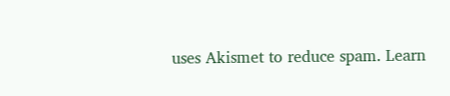uses Akismet to reduce spam. Learn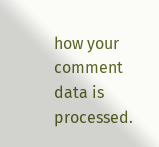how your comment data is processed.